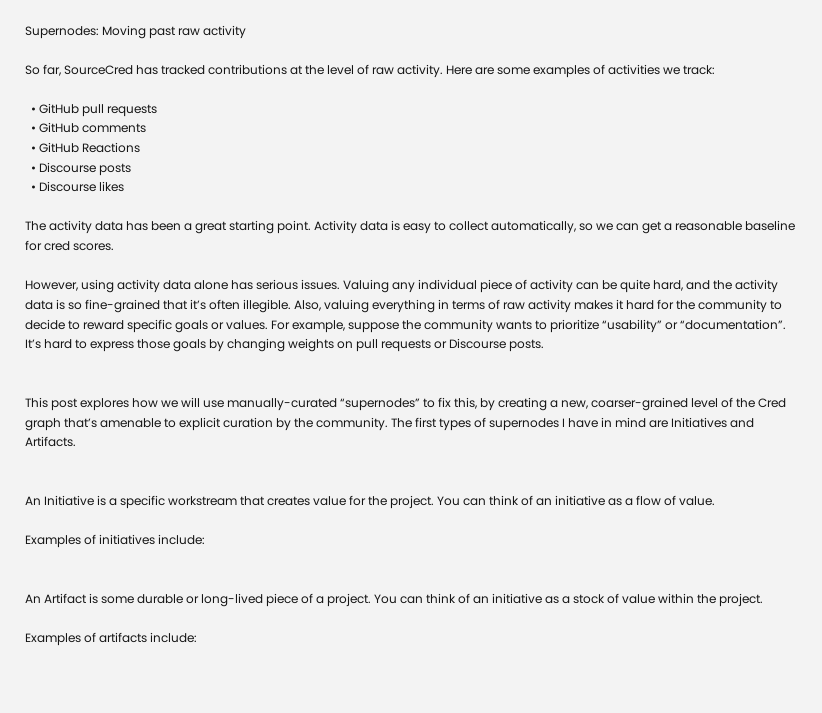Supernodes: Moving past raw activity

So far, SourceCred has tracked contributions at the level of raw activity. Here are some examples of activities we track:

  • GitHub pull requests
  • GitHub comments
  • GitHub Reactions
  • Discourse posts
  • Discourse likes

The activity data has been a great starting point. Activity data is easy to collect automatically, so we can get a reasonable baseline for cred scores.

However, using activity data alone has serious issues. Valuing any individual piece of activity can be quite hard, and the activity data is so fine-grained that it’s often illegible. Also, valuing everything in terms of raw activity makes it hard for the community to decide to reward specific goals or values. For example, suppose the community wants to prioritize “usability” or “documentation”. It’s hard to express those goals by changing weights on pull requests or Discourse posts.


This post explores how we will use manually-curated “supernodes” to fix this, by creating a new, coarser-grained level of the Cred graph that’s amenable to explicit curation by the community. The first types of supernodes I have in mind are Initiatives and Artifacts.


An Initiative is a specific workstream that creates value for the project. You can think of an initiative as a flow of value.

Examples of initiatives include:


An Artifact is some durable or long-lived piece of a project. You can think of an initiative as a stock of value within the project.

Examples of artifacts include: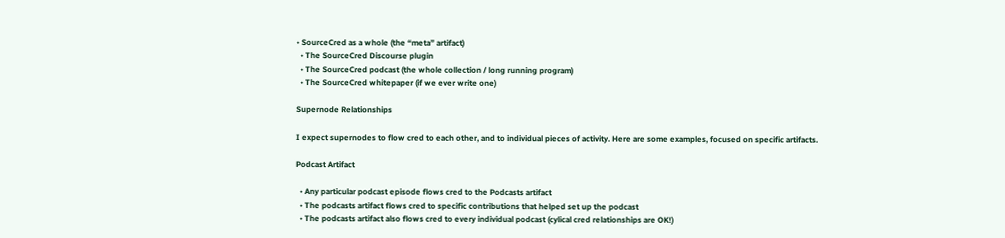• SourceCred as a whole (the “meta” artifact)
  • The SourceCred Discourse plugin
  • The SourceCred podcast (the whole collection / long running program)
  • The SourceCred whitepaper (if we ever write one)

Supernode Relationships

I expect supernodes to flow cred to each other, and to individual pieces of activity. Here are some examples, focused on specific artifacts.

Podcast Artifact

  • Any particular podcast episode flows cred to the Podcasts artifact
  • The podcasts artifact flows cred to specific contributions that helped set up the podcast
  • The podcasts artifact also flows cred to every individual podcast (cylical cred relationships are OK!)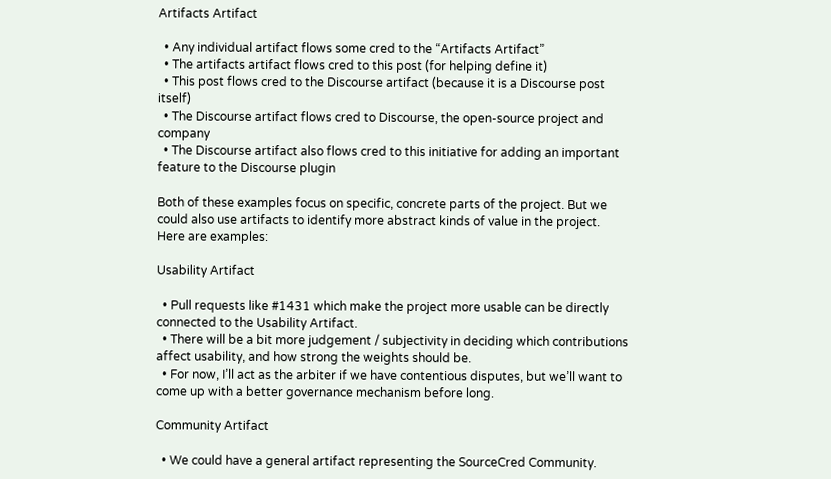Artifacts Artifact

  • Any individual artifact flows some cred to the “Artifacts Artifact”
  • The artifacts artifact flows cred to this post (for helping define it)
  • This post flows cred to the Discourse artifact (because it is a Discourse post itself)
  • The Discourse artifact flows cred to Discourse, the open-source project and company
  • The Discourse artifact also flows cred to this initiative for adding an important feature to the Discourse plugin

Both of these examples focus on specific, concrete parts of the project. But we could also use artifacts to identify more abstract kinds of value in the project. Here are examples:

Usability Artifact

  • Pull requests like #1431 which make the project more usable can be directly connected to the Usability Artifact.
  • There will be a bit more judgement / subjectivity in deciding which contributions affect usability, and how strong the weights should be.
  • For now, I’ll act as the arbiter if we have contentious disputes, but we’ll want to come up with a better governance mechanism before long.

Community Artifact

  • We could have a general artifact representing the SourceCred Community.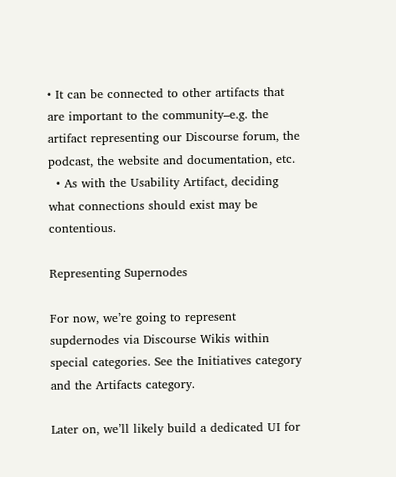• It can be connected to other artifacts that are important to the community–e.g. the artifact representing our Discourse forum, the podcast, the website and documentation, etc.
  • As with the Usability Artifact, deciding what connections should exist may be contentious.

Representing Supernodes

For now, we’re going to represent supdernodes via Discourse Wikis within special categories. See the Initiatives category and the Artifacts category.

Later on, we’ll likely build a dedicated UI for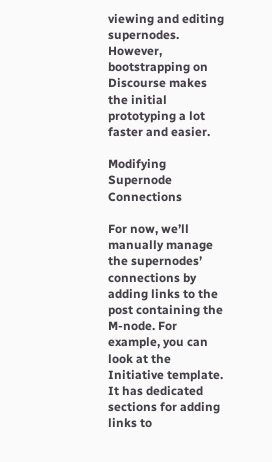viewing and editing supernodes. However, bootstrapping on Discourse makes the initial prototyping a lot faster and easier.

Modifying Supernode Connections

For now, we’ll manually manage the supernodes’ connections by adding links to the post containing the M-node. For example, you can look at the Initiative template. It has dedicated sections for adding links to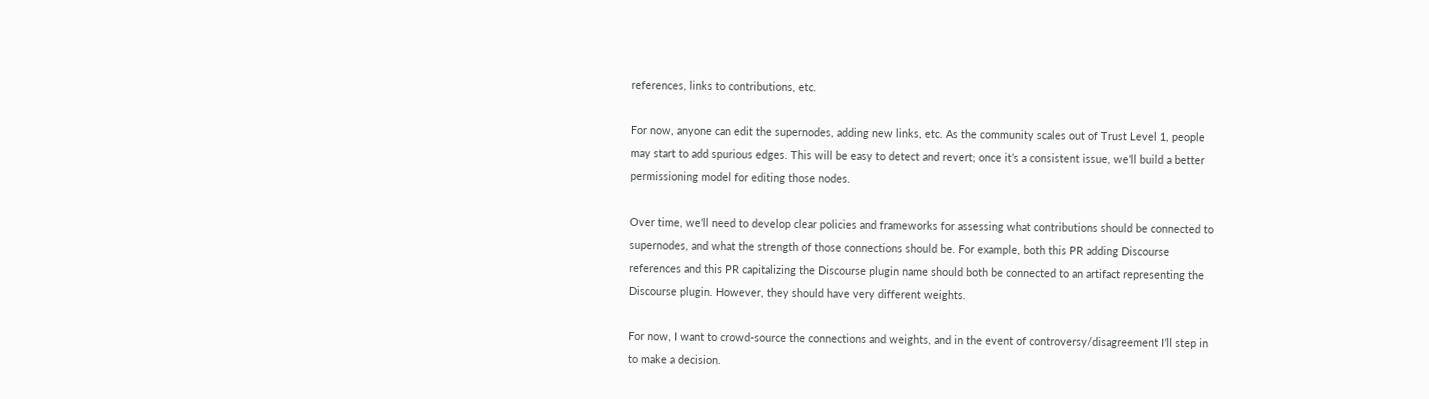references, links to contributions, etc.

For now, anyone can edit the supernodes, adding new links, etc. As the community scales out of Trust Level 1, people may start to add spurious edges. This will be easy to detect and revert; once it’s a consistent issue, we’ll build a better permissioning model for editing those nodes.

Over time, we’ll need to develop clear policies and frameworks for assessing what contributions should be connected to supernodes, and what the strength of those connections should be. For example, both this PR adding Discourse references and this PR capitalizing the Discourse plugin name should both be connected to an artifact representing the Discourse plugin. However, they should have very different weights.

For now, I want to crowd-source the connections and weights, and in the event of controversy/disagreement I’ll step in to make a decision.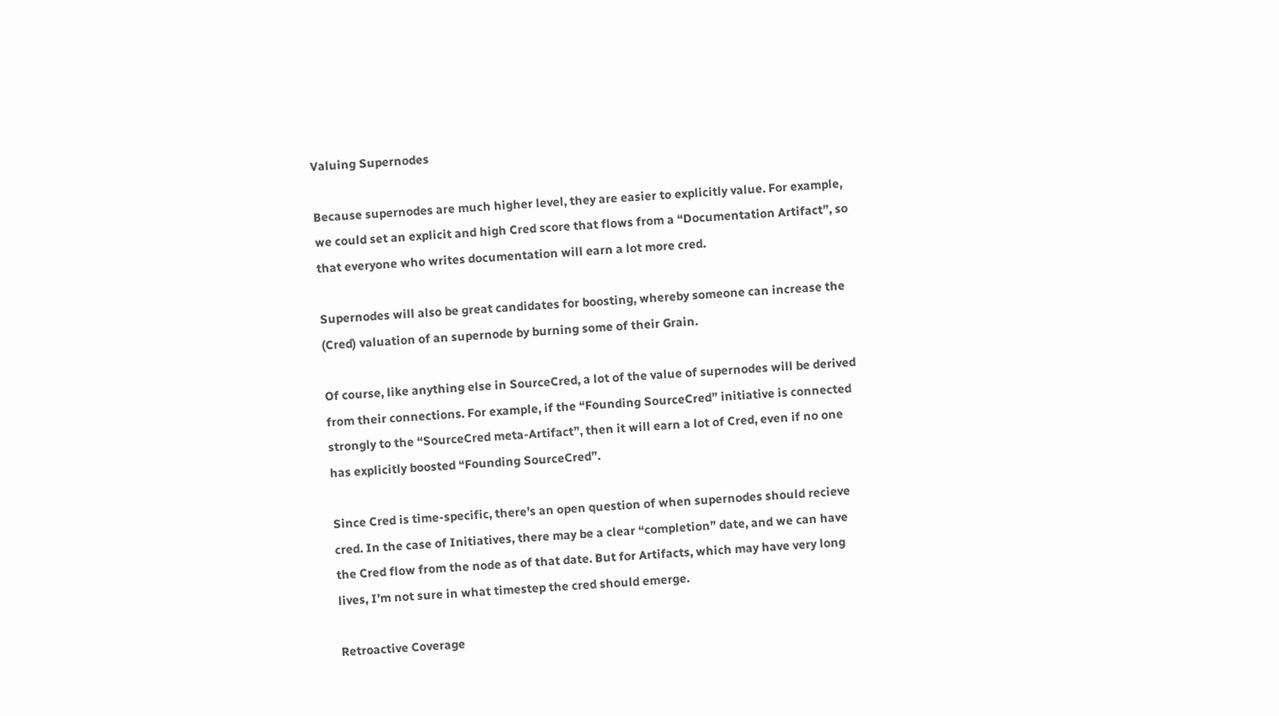Valuing Supernodes

Because supernodes are much higher level, they are easier to explicitly value. For example, we could set an explicit and high Cred score that flows from a “Documentation Artifact”, so that everyone who writes documentation will earn a lot more cred.

Supernodes will also be great candidates for boosting, whereby someone can increase the (Cred) valuation of an supernode by burning some of their Grain.

Of course, like anything else in SourceCred, a lot of the value of supernodes will be derived from their connections. For example, if the “Founding SourceCred” initiative is connected strongly to the “SourceCred meta-Artifact”, then it will earn a lot of Cred, even if no one has explicitly boosted “Founding SourceCred”.

Since Cred is time-specific, there’s an open question of when supernodes should recieve cred. In the case of Initiatives, there may be a clear “completion” date, and we can have the Cred flow from the node as of that date. But for Artifacts, which may have very long lives, I’m not sure in what timestep the cred should emerge.

Retroactive Coverage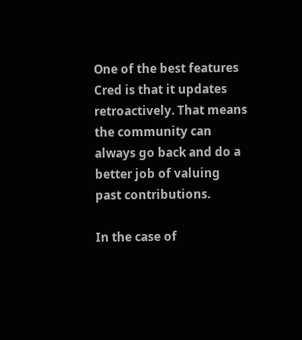One of the best features Cred is that it updates retroactively. That means the community can always go back and do a better job of valuing past contributions.

In the case of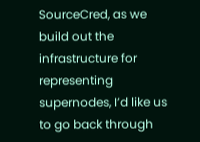SourceCred, as we build out the infrastructure for representing supernodes, I’d like us to go back through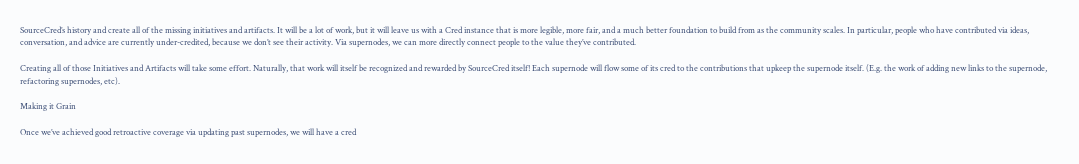SourceCred’s history and create all of the missing initiatives and artifacts. It will be a lot of work, but it will leave us with a Cred instance that is more legible, more fair, and a much better foundation to build from as the community scales. In particular, people who have contributed via ideas, conversation, and advice are currently under-credited, because we don’t see their activity. Via supernodes, we can more directly connect people to the value they’ve contributed.

Creating all of those Initiatives and Artifacts will take some effort. Naturally, that work will itself be recognized and rewarded by SourceCred itself! Each supernode will flow some of its cred to the contributions that upkeep the supernode itself. (E.g. the work of adding new links to the supernode, refactoring supernodes, etc).

Making it Grain

Once we’ve achieved good retroactive coverage via updating past supernodes, we will have a cred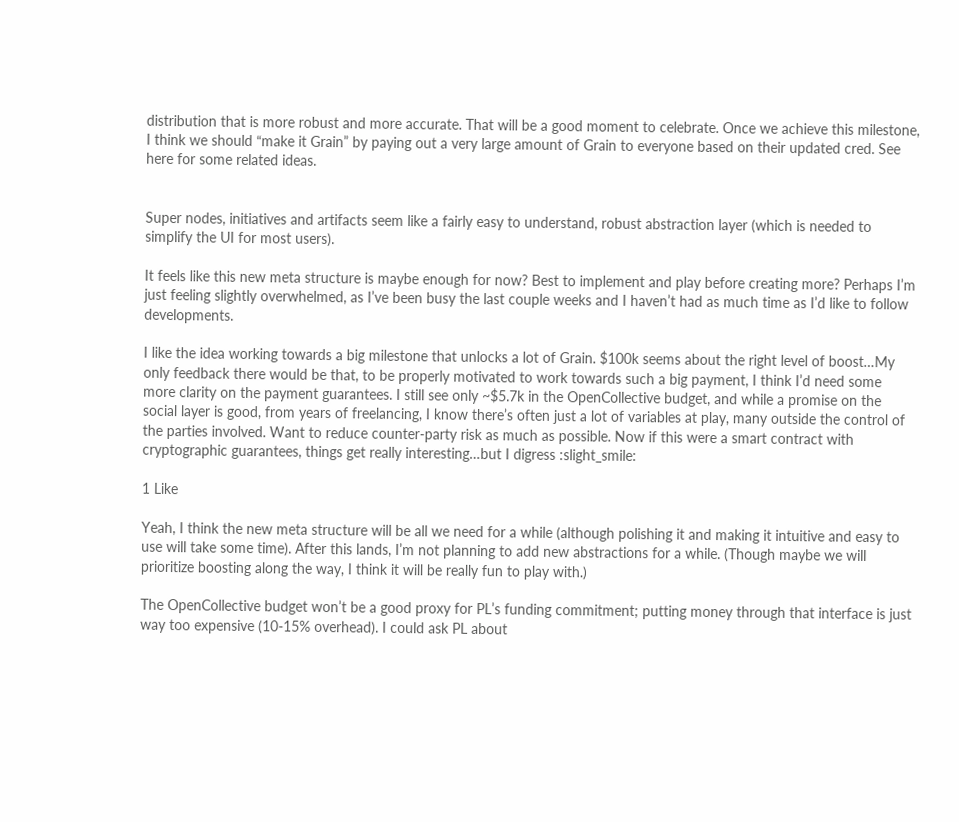distribution that is more robust and more accurate. That will be a good moment to celebrate. Once we achieve this milestone, I think we should “make it Grain” by paying out a very large amount of Grain to everyone based on their updated cred. See here for some related ideas.


Super nodes, initiatives and artifacts seem like a fairly easy to understand, robust abstraction layer (which is needed to simplify the UI for most users).

It feels like this new meta structure is maybe enough for now? Best to implement and play before creating more? Perhaps I’m just feeling slightly overwhelmed, as I’ve been busy the last couple weeks and I haven’t had as much time as I’d like to follow developments.

I like the idea working towards a big milestone that unlocks a lot of Grain. $100k seems about the right level of boost…My only feedback there would be that, to be properly motivated to work towards such a big payment, I think I’d need some more clarity on the payment guarantees. I still see only ~$5.7k in the OpenCollective budget, and while a promise on the social layer is good, from years of freelancing, I know there’s often just a lot of variables at play, many outside the control of the parties involved. Want to reduce counter-party risk as much as possible. Now if this were a smart contract with cryptographic guarantees, things get really interesting…but I digress :slight_smile:

1 Like

Yeah, I think the new meta structure will be all we need for a while (although polishing it and making it intuitive and easy to use will take some time). After this lands, I’m not planning to add new abstractions for a while. (Though maybe we will prioritize boosting along the way, I think it will be really fun to play with.)

The OpenCollective budget won’t be a good proxy for PL’s funding commitment; putting money through that interface is just way too expensive (10-15% overhead). I could ask PL about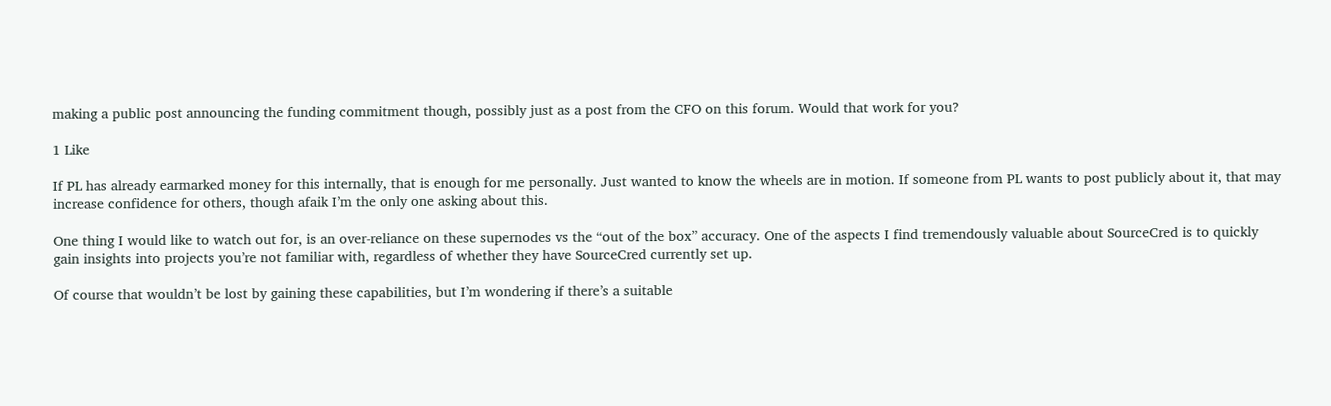making a public post announcing the funding commitment though, possibly just as a post from the CFO on this forum. Would that work for you?

1 Like

If PL has already earmarked money for this internally, that is enough for me personally. Just wanted to know the wheels are in motion. If someone from PL wants to post publicly about it, that may increase confidence for others, though afaik I’m the only one asking about this.

One thing I would like to watch out for, is an over-reliance on these supernodes vs the “out of the box” accuracy. One of the aspects I find tremendously valuable about SourceCred is to quickly gain insights into projects you’re not familiar with, regardless of whether they have SourceCred currently set up.

Of course that wouldn’t be lost by gaining these capabilities, but I’m wondering if there’s a suitable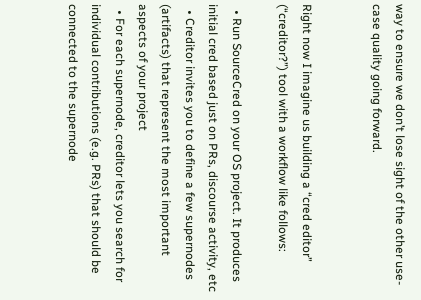way to ensure we don’t lose sight of the other use-case quality going forward.


Right now I imagine us building a “cred editor” (“creditor?”) tool with a workflow like follows:

  • Run SourceCred on your OS project. It produces initial cred based just on PRs, discourse activity, etc
  • Creditor invites you to define a few supernodes (artifacts) that represent the most important aspects of your project
  • For each supernode, creditor lets you search for individual contributions (e.g. PRs) that should be connected to the supernode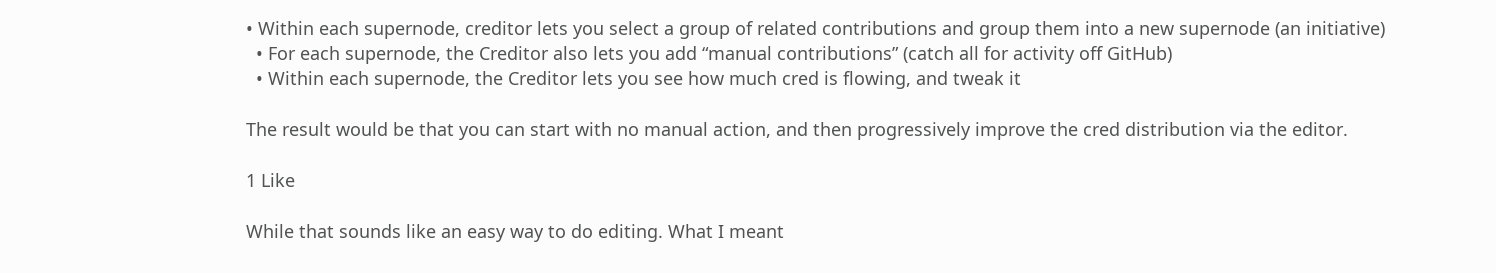• Within each supernode, creditor lets you select a group of related contributions and group them into a new supernode (an initiative)
  • For each supernode, the Creditor also lets you add “manual contributions” (catch all for activity off GitHub)
  • Within each supernode, the Creditor lets you see how much cred is flowing, and tweak it

The result would be that you can start with no manual action, and then progressively improve the cred distribution via the editor.

1 Like

While that sounds like an easy way to do editing. What I meant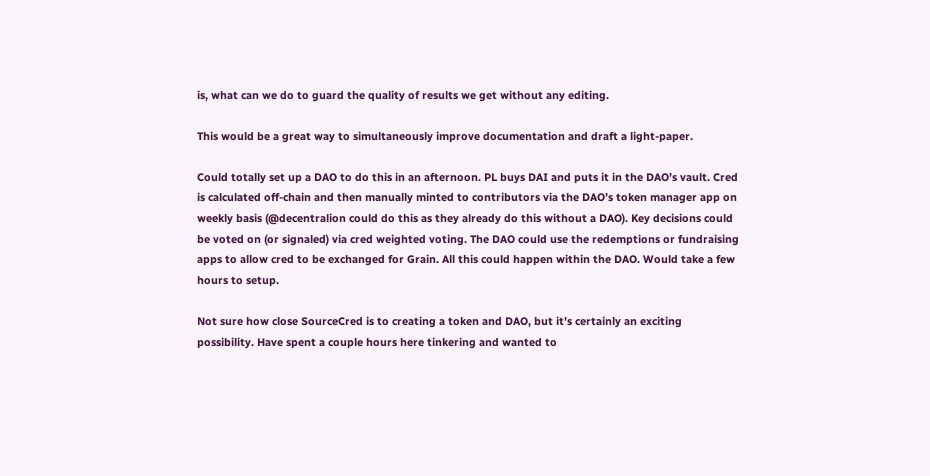is, what can we do to guard the quality of results we get without any editing.

This would be a great way to simultaneously improve documentation and draft a light-paper.

Could totally set up a DAO to do this in an afternoon. PL buys DAI and puts it in the DAO’s vault. Cred is calculated off-chain and then manually minted to contributors via the DAO’s token manager app on weekly basis (@decentralion could do this as they already do this without a DAO). Key decisions could be voted on (or signaled) via cred weighted voting. The DAO could use the redemptions or fundraising apps to allow cred to be exchanged for Grain. All this could happen within the DAO. Would take a few hours to setup.

Not sure how close SourceCred is to creating a token and DAO, but it’s certainly an exciting possibility. Have spent a couple hours here tinkering and wanted to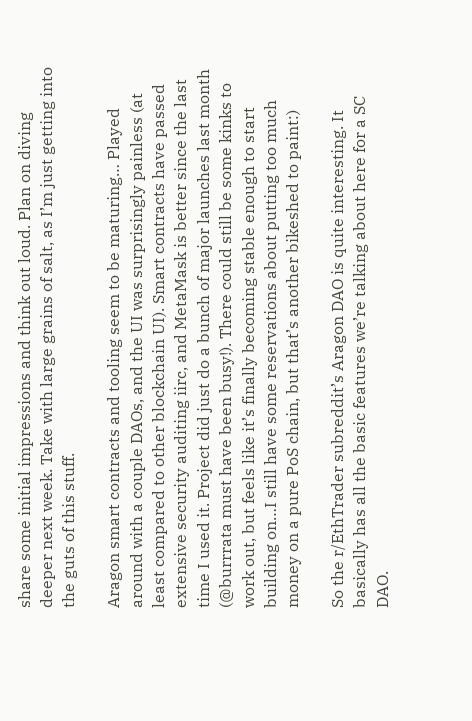share some initial impressions and think out loud. Plan on diving deeper next week. Take with large grains of salt, as I’m just getting into the guts of this stuff.

Aragon smart contracts and tooling seem to be maturing… Played around with a couple DAOs, and the UI was surprisingly painless (at least compared to other blockchain UI). Smart contracts have passed extensive security auditing iirc, and MetaMask is better since the last time I used it. Project did just do a bunch of major launches last month (@burrrata must have been busy!). There could still be some kinks to work out, but feels like it’s finally becoming stable enough to start building on…I still have some reservations about putting too much money on a pure PoS chain, but that’s another bikeshed to paint:)

So the r/EthTrader subreddit’s Aragon DAO is quite interesting. It basically has all the basic features we’re talking about here for a SC DAO.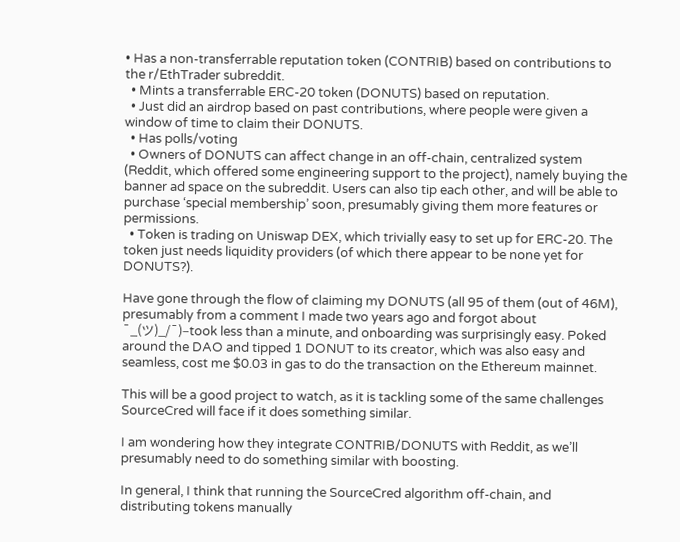• Has a non-transferrable reputation token (CONTRIB) based on contributions to the r/EthTrader subreddit.
  • Mints a transferrable ERC-20 token (DONUTS) based on reputation.
  • Just did an airdrop based on past contributions, where people were given a window of time to claim their DONUTS.
  • Has polls/voting
  • Owners of DONUTS can affect change in an off-chain, centralized system (Reddit, which offered some engineering support to the project), namely buying the banner ad space on the subreddit. Users can also tip each other, and will be able to purchase ‘special membership’ soon, presumably giving them more features or permissions.
  • Token is trading on Uniswap DEX, which trivially easy to set up for ERC-20. The token just needs liquidity providers (of which there appear to be none yet for DONUTS?).

Have gone through the flow of claiming my DONUTS (all 95 of them (out of 46M), presumably from a comment I made two years ago and forgot about ¯_(ツ)_/¯)–took less than a minute, and onboarding was surprisingly easy. Poked around the DAO and tipped 1 DONUT to its creator, which was also easy and seamless, cost me $0.03 in gas to do the transaction on the Ethereum mainnet.

This will be a good project to watch, as it is tackling some of the same challenges SourceCred will face if it does something similar.

I am wondering how they integrate CONTRIB/DONUTS with Reddit, as we’ll presumably need to do something similar with boosting.

In general, I think that running the SourceCred algorithm off-chain, and distributing tokens manually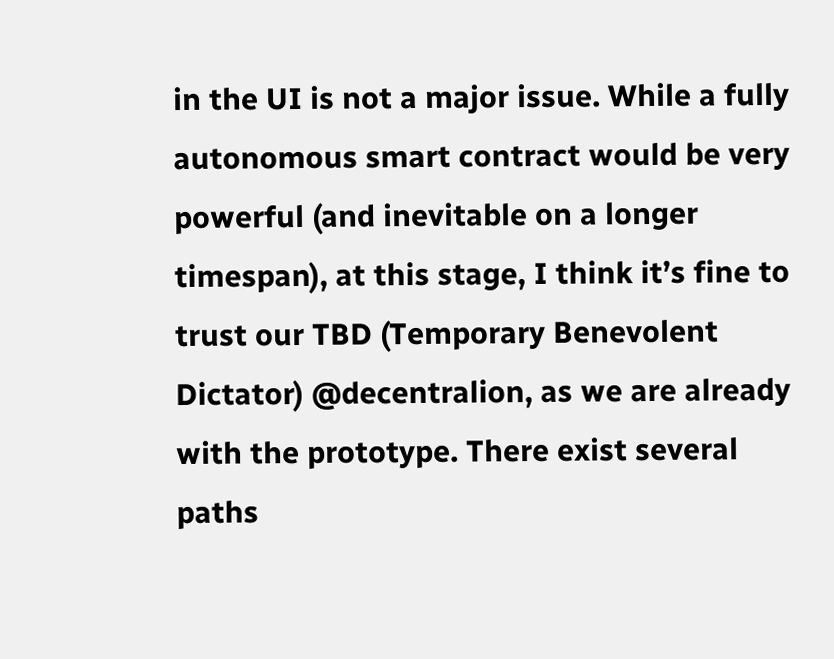in the UI is not a major issue. While a fully autonomous smart contract would be very powerful (and inevitable on a longer timespan), at this stage, I think it’s fine to trust our TBD (Temporary Benevolent Dictator) @decentralion, as we are already with the prototype. There exist several paths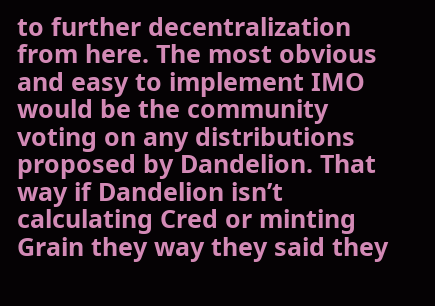to further decentralization from here. The most obvious and easy to implement IMO would be the community voting on any distributions proposed by Dandelion. That way if Dandelion isn’t calculating Cred or minting Grain they way they said they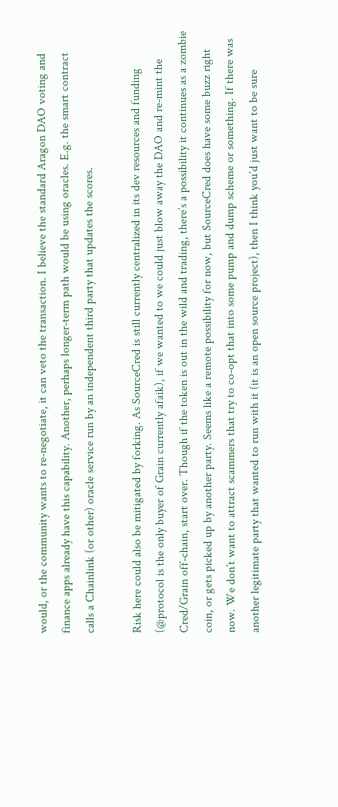would, or the community wants to re-negotiate, it can veto the transaction. I believe the standard Aragon DAO voting and finance apps already have this capability. Another, perhaps longer-term path would be using oracles. E.g. the smart contract calls a Chainlink (or other) oracle service run by an independent third party that updates the scores.

Risk here could also be mitigated by forking. As SourceCred is still currently centralized in its dev resources and funding (@protocol is the only buyer of Grain currently afaik), if we wanted to we could just blow away the DAO and re-mint the Cred/Grain off-chain, start over. Though if the token is out in the wild and trading, there’s a possibility it continues as a zombie coin, or gets picked up by another party. Seems like a remote possibility for now, but SourceCred does have some buzz right now. We don’t want to attract scammers that try to co-opt that into some pump and dump scheme or something. If there was another legitimate party that wanted to run with it (it is an open source project), then I think you’d just want to be sure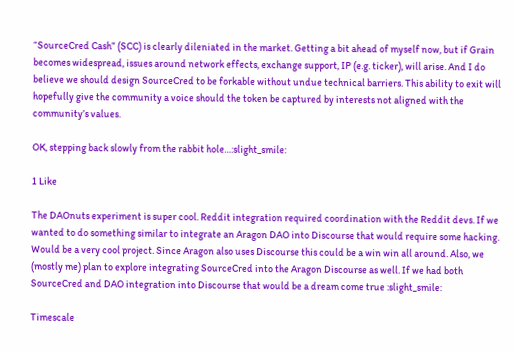“SourceCred Cash” (SCC) is clearly dileniated in the market. Getting a bit ahead of myself now, but if Grain becomes widespread, issues around network effects, exchange support, IP (e.g. ticker), will arise. And I do believe we should design SourceCred to be forkable without undue technical barriers. This ability to exit will hopefully give the community a voice should the token be captured by interests not aligned with the community’s values.

OK, stepping back slowly from the rabbit hole…:slight_smile:

1 Like

The DAOnuts experiment is super cool. Reddit integration required coordination with the Reddit devs. If we wanted to do something similar to integrate an Aragon DAO into Discourse that would require some hacking. Would be a very cool project. Since Aragon also uses Discourse this could be a win win all around. Also, we (mostly me) plan to explore integrating SourceCred into the Aragon Discourse as well. If we had both SourceCred and DAO integration into Discourse that would be a dream come true :slight_smile:

Timescale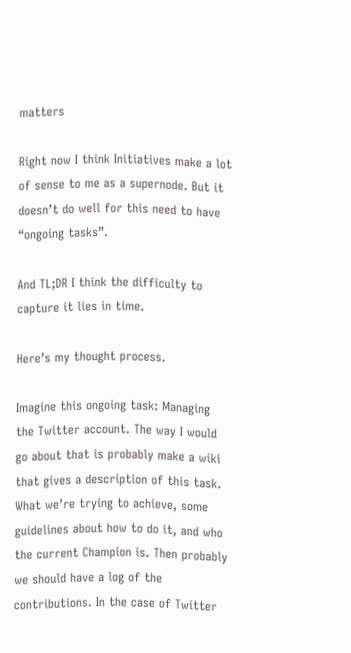matters

Right now I think Initiatives make a lot of sense to me as a supernode. But it doesn’t do well for this need to have “ongoing tasks”.

And TL;DR I think the difficulty to capture it lies in time.

Here’s my thought process.

Imagine this ongoing task: Managing the Twitter account. The way I would go about that is probably make a wiki that gives a description of this task. What we’re trying to achieve, some guidelines about how to do it, and who the current Champion is. Then probably we should have a log of the contributions. In the case of Twitter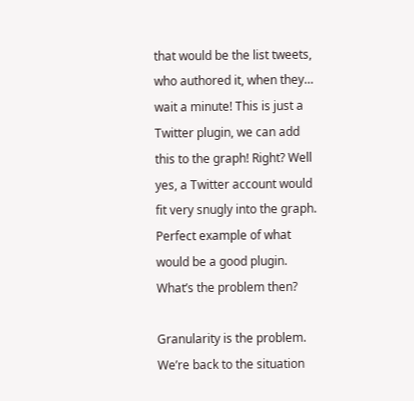that would be the list tweets, who authored it, when they… wait a minute! This is just a Twitter plugin, we can add this to the graph! Right? Well yes, a Twitter account would fit very snugly into the graph. Perfect example of what would be a good plugin. What’s the problem then?

Granularity is the problem. We’re back to the situation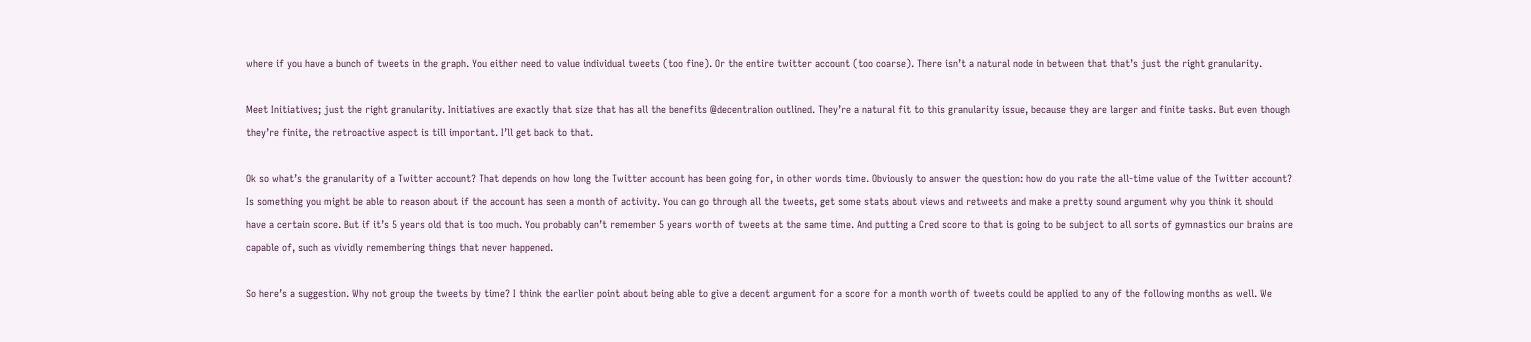where if you have a bunch of tweets in the graph. You either need to value individual tweets (too fine). Or the entire twitter account (too coarse). There isn’t a natural node in between that that’s just the right granularity.

Meet Initiatives; just the right granularity. Initiatives are exactly that size that has all the benefits @decentralion outlined. They’re a natural fit to this granularity issue, because they are larger and finite tasks. But even though they’re finite, the retroactive aspect is till important. I’ll get back to that.

Ok so what’s the granularity of a Twitter account? That depends on how long the Twitter account has been going for, in other words time. Obviously to answer the question: how do you rate the all-time value of the Twitter account? Is something you might be able to reason about if the account has seen a month of activity. You can go through all the tweets, get some stats about views and retweets and make a pretty sound argument why you think it should have a certain score. But if it’s 5 years old that is too much. You probably can’t remember 5 years worth of tweets at the same time. And putting a Cred score to that is going to be subject to all sorts of gymnastics our brains are capable of, such as vividly remembering things that never happened.

So here’s a suggestion. Why not group the tweets by time? I think the earlier point about being able to give a decent argument for a score for a month worth of tweets could be applied to any of the following months as well. We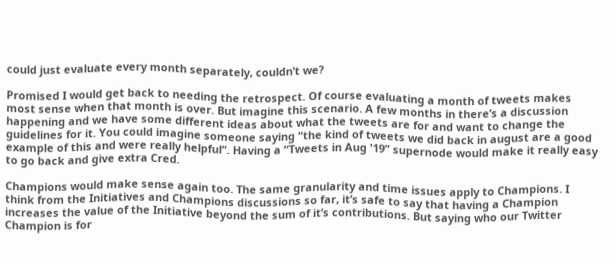could just evaluate every month separately, couldn’t we?

Promised I would get back to needing the retrospect. Of course evaluating a month of tweets makes most sense when that month is over. But imagine this scenario. A few months in there’s a discussion happening and we have some different ideas about what the tweets are for and want to change the guidelines for it. You could imagine someone saying “the kind of tweets we did back in august are a good example of this and were really helpful”. Having a “Tweets in Aug '19” supernode would make it really easy to go back and give extra Cred.

Champions would make sense again too. The same granularity and time issues apply to Champions. I think from the Initiatives and Champions discussions so far, it’s safe to say that having a Champion increases the value of the Initiative beyond the sum of it’s contributions. But saying who our Twitter Champion is for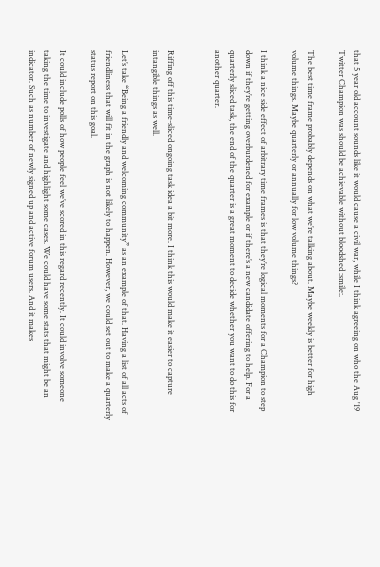that 5 year old account sounds like it would cause a civil war, while I think agreeing on who the Aug '19 Twitter Champion was should be achievable without bloodshed :smile:.

The best time frame probably depends on what we’re talking about. Maybe weekly is better for high volume things. Maybe quarterly or annually for low volume things?

I think a nice side effect of arbitrary time frames is that they’re logical moments for a Champion to step down if they’re getting overburdened for example or if there’s a new candidate offering to help. For a quarterly sliced task, the end of the quarter is a great moment to decide whether you want to do this for another quarter.


Riffing off this time-sliced ongoing task idea a bit more. I think this would make it easier to capture intangible things as well.

Let’s take “Being a friendly and welcoming community” as an example of that. Having a list of all acts of friendliness that will fit in the graph is not likely to happen. However, we could set out to make a quarterly status report on this goal.

It could include polls of how people feel we’ve scored in this regard recently. It could involve someone taking the time to investigate and highlight some cases. We could have some stats that might be an indicator. Such as number of newly signed up and active forum users. And it makes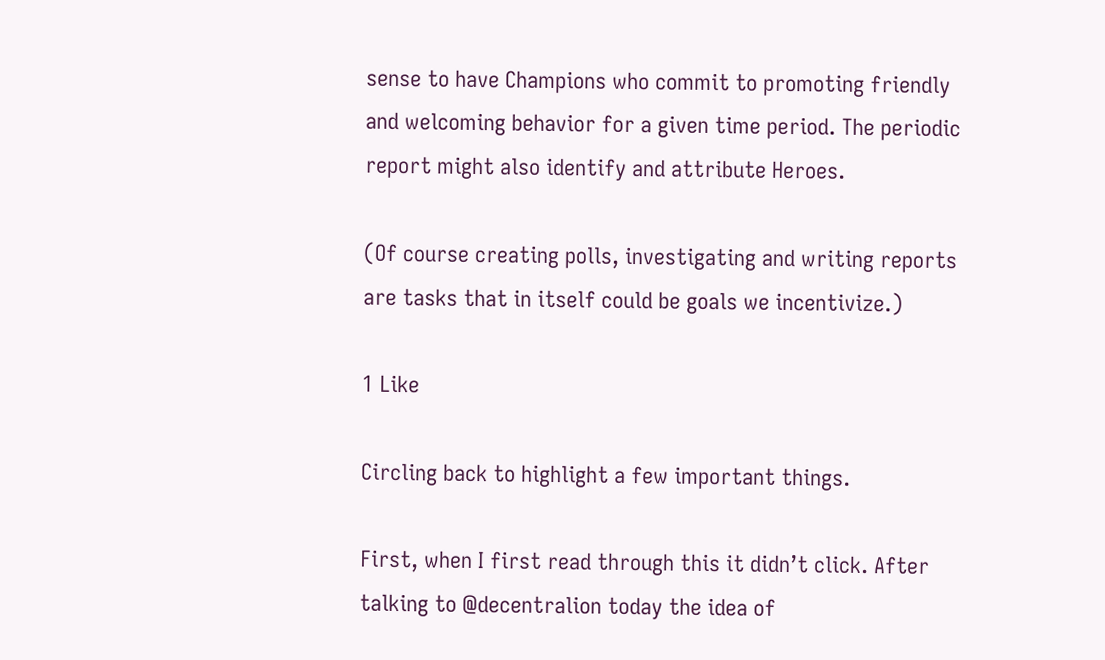sense to have Champions who commit to promoting friendly and welcoming behavior for a given time period. The periodic report might also identify and attribute Heroes.

(Of course creating polls, investigating and writing reports are tasks that in itself could be goals we incentivize.)

1 Like

Circling back to highlight a few important things.

First, when I first read through this it didn’t click. After talking to @decentralion today the idea of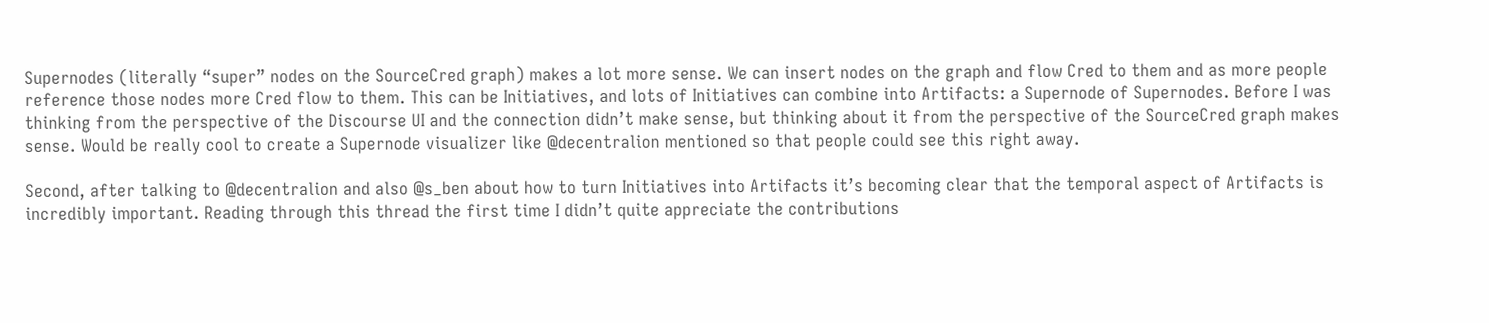Supernodes (literally “super” nodes on the SourceCred graph) makes a lot more sense. We can insert nodes on the graph and flow Cred to them and as more people reference those nodes more Cred flow to them. This can be Initiatives, and lots of Initiatives can combine into Artifacts: a Supernode of Supernodes. Before I was thinking from the perspective of the Discourse UI and the connection didn’t make sense, but thinking about it from the perspective of the SourceCred graph makes sense. Would be really cool to create a Supernode visualizer like @decentralion mentioned so that people could see this right away.

Second, after talking to @decentralion and also @s_ben about how to turn Initiatives into Artifacts it’s becoming clear that the temporal aspect of Artifacts is incredibly important. Reading through this thread the first time I didn’t quite appreciate the contributions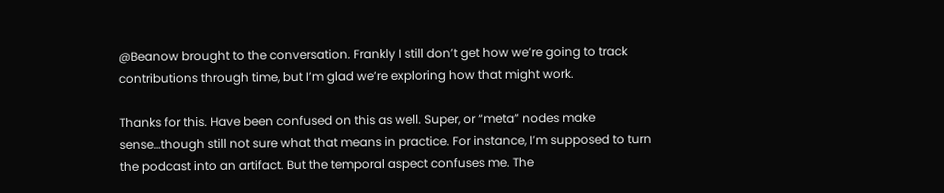@Beanow brought to the conversation. Frankly I still don’t get how we’re going to track contributions through time, but I’m glad we’re exploring how that might work.

Thanks for this. Have been confused on this as well. Super, or “meta” nodes make sense…though still not sure what that means in practice. For instance, I’m supposed to turn the podcast into an artifact. But the temporal aspect confuses me. The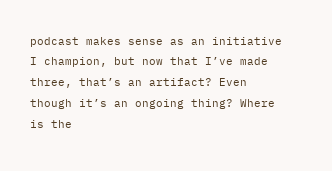podcast makes sense as an initiative I champion, but now that I’ve made three, that’s an artifact? Even though it’s an ongoing thing? Where is the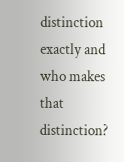distinction exactly and who makes that distinction?